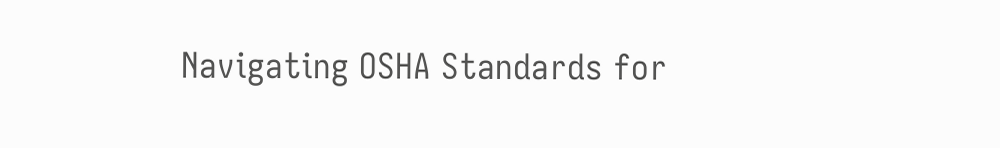Navigating OSHA Standards for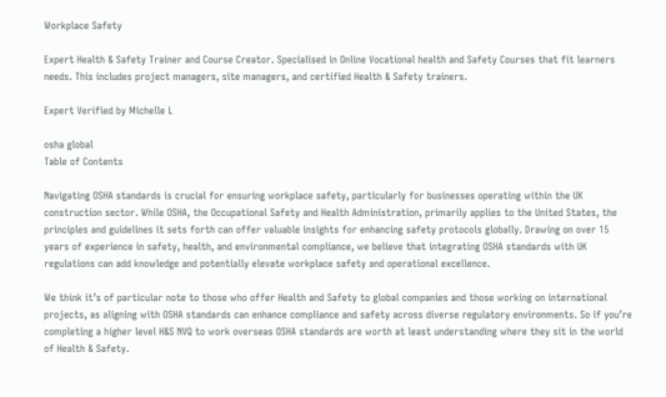Workplace Safety

Expert Health & Safety Trainer and Course Creator. Specialised in Online Vocational health and Safety Courses that fit learners needs. This includes project managers, site managers, and certified Health & Safety trainers.

Expert Verified by Michelle L

osha global
Table of Contents

Navigating OSHA standards is crucial for ensuring workplace safety, particularly for businesses operating within the UK construction sector. While OSHA, the Occupational Safety and Health Administration, primarily applies to the United States, the principles and guidelines it sets forth can offer valuable insights for enhancing safety protocols globally. Drawing on over 15 years of experience in safety, health, and environmental compliance, we believe that integrating OSHA standards with UK regulations can add knowledge and potentially elevate workplace safety and operational excellence.

We think it’s of particular note to those who offer Health and Safety to global companies and those working on international projects, as aligning with OSHA standards can enhance compliance and safety across diverse regulatory environments. So if you’re completing a higher level H&S NVQ to work overseas OSHA standards are worth at least understanding where they sit in the world of Health & Safety.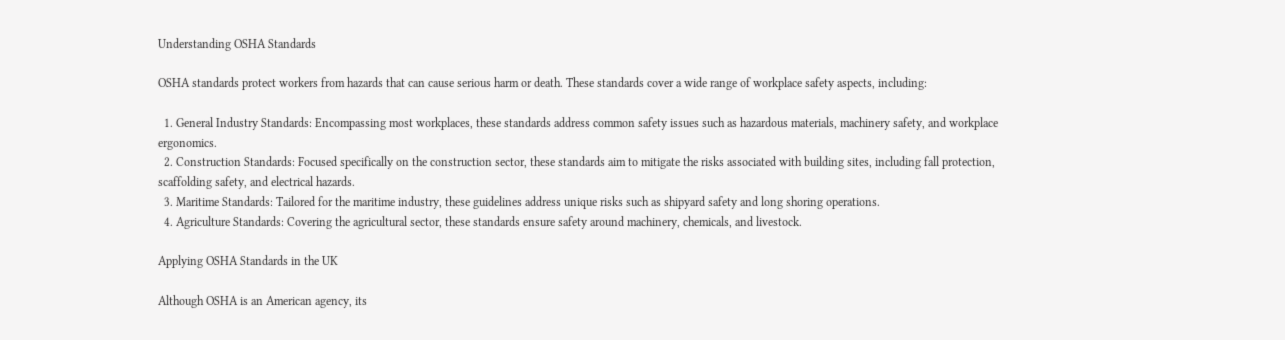Understanding OSHA Standards

OSHA standards protect workers from hazards that can cause serious harm or death. These standards cover a wide range of workplace safety aspects, including:

  1. General Industry Standards: Encompassing most workplaces, these standards address common safety issues such as hazardous materials, machinery safety, and workplace ergonomics.
  2. Construction Standards: Focused specifically on the construction sector, these standards aim to mitigate the risks associated with building sites, including fall protection, scaffolding safety, and electrical hazards.
  3. Maritime Standards: Tailored for the maritime industry, these guidelines address unique risks such as shipyard safety and long shoring operations.
  4. Agriculture Standards: Covering the agricultural sector, these standards ensure safety around machinery, chemicals, and livestock.

Applying OSHA Standards in the UK

Although OSHA is an American agency, its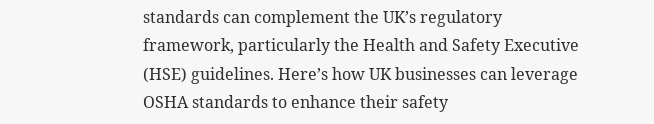standards can complement the UK’s regulatory framework, particularly the Health and Safety Executive (HSE) guidelines. Here’s how UK businesses can leverage OSHA standards to enhance their safety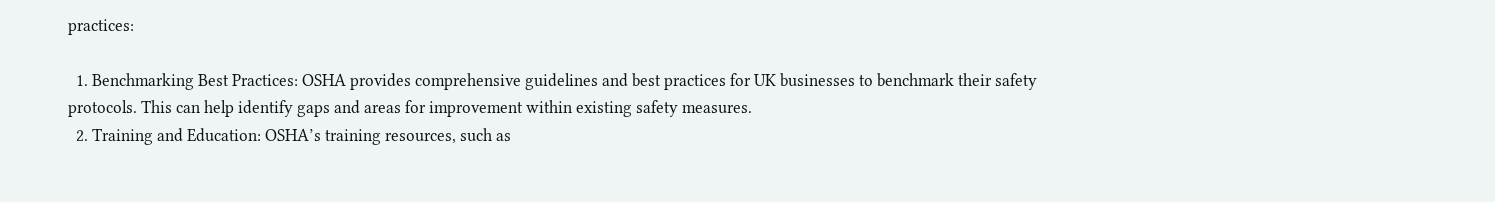practices:

  1. Benchmarking Best Practices: OSHA provides comprehensive guidelines and best practices for UK businesses to benchmark their safety protocols. This can help identify gaps and areas for improvement within existing safety measures.
  2. Training and Education: OSHA’s training resources, such as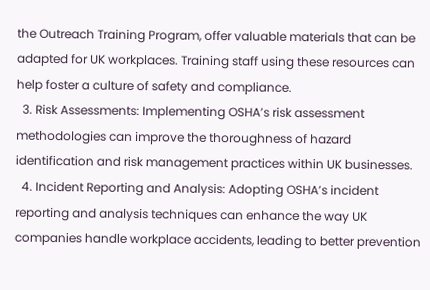the Outreach Training Program, offer valuable materials that can be adapted for UK workplaces. Training staff using these resources can help foster a culture of safety and compliance.
  3. Risk Assessments: Implementing OSHA’s risk assessment methodologies can improve the thoroughness of hazard identification and risk management practices within UK businesses.
  4. Incident Reporting and Analysis: Adopting OSHA’s incident reporting and analysis techniques can enhance the way UK companies handle workplace accidents, leading to better prevention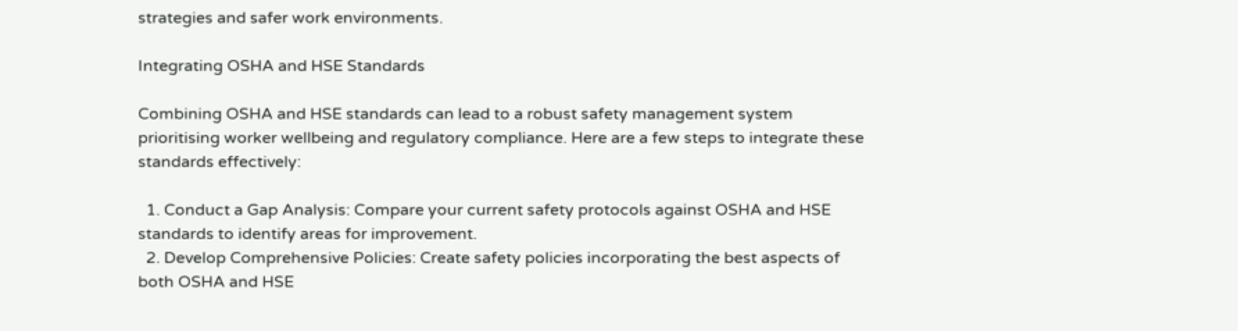strategies and safer work environments.

Integrating OSHA and HSE Standards

Combining OSHA and HSE standards can lead to a robust safety management system prioritising worker wellbeing and regulatory compliance. Here are a few steps to integrate these standards effectively:

  1. Conduct a Gap Analysis: Compare your current safety protocols against OSHA and HSE standards to identify areas for improvement.
  2. Develop Comprehensive Policies: Create safety policies incorporating the best aspects of both OSHA and HSE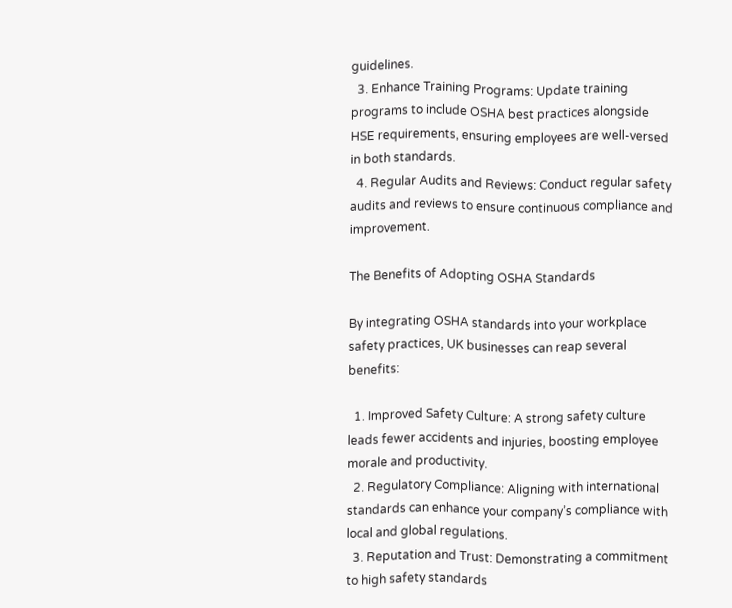guidelines.
  3. Enhance Training Programs: Update training programs to include OSHA best practices alongside HSE requirements, ensuring employees are well-versed in both standards.
  4. Regular Audits and Reviews: Conduct regular safety audits and reviews to ensure continuous compliance and improvement.

The Benefits of Adopting OSHA Standards

By integrating OSHA standards into your workplace safety practices, UK businesses can reap several benefits:

  1. Improved Safety Culture: A strong safety culture leads fewer accidents and injuries, boosting employee morale and productivity.
  2. Regulatory Compliance: Aligning with international standards can enhance your company’s compliance with local and global regulations.
  3. Reputation and Trust: Demonstrating a commitment to high safety standards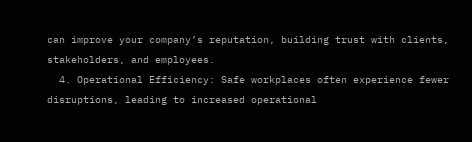can improve your company’s reputation, building trust with clients, stakeholders, and employees.
  4. Operational Efficiency: Safe workplaces often experience fewer disruptions, leading to increased operational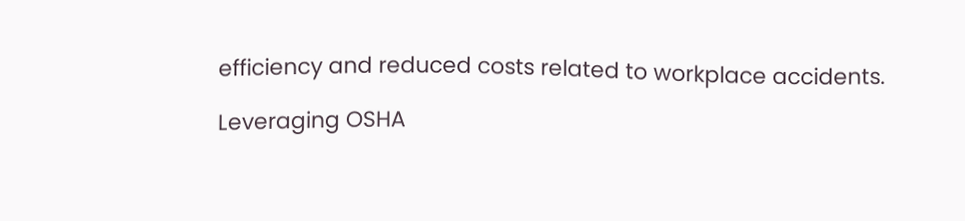efficiency and reduced costs related to workplace accidents.

Leveraging OSHA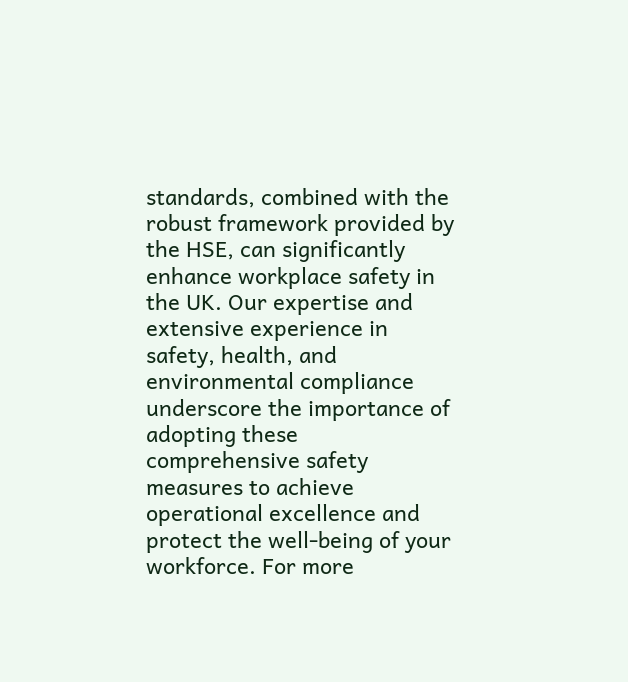standards, combined with the robust framework provided by the HSE, can significantly enhance workplace safety in the UK. Our expertise and extensive experience in safety, health, and environmental compliance underscore the importance of adopting these comprehensive safety measures to achieve operational excellence and protect the well-being of your workforce. For more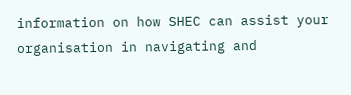information on how SHEC can assist your organisation in navigating and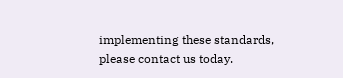implementing these standards, please contact us today.